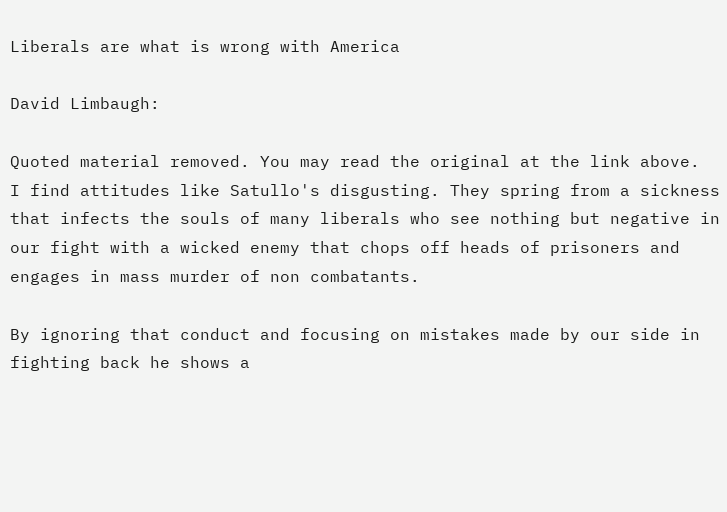Liberals are what is wrong with America

David Limbaugh:

Quoted material removed. You may read the original at the link above.
I find attitudes like Satullo's disgusting. They spring from a sickness that infects the souls of many liberals who see nothing but negative in our fight with a wicked enemy that chops off heads of prisoners and engages in mass murder of non combatants.

By ignoring that conduct and focusing on mistakes made by our side in fighting back he shows a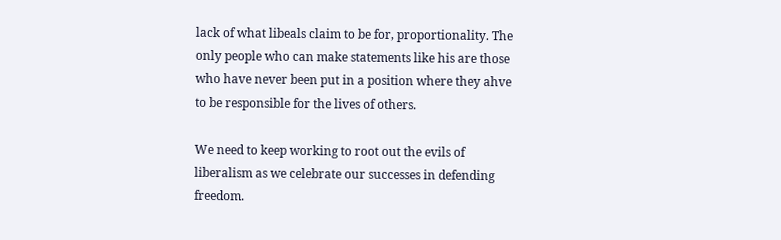lack of what libeals claim to be for, proportionality. The only people who can make statements like his are those who have never been put in a position where they ahve to be responsible for the lives of others.

We need to keep working to root out the evils of liberalism as we celebrate our successes in defending freedom.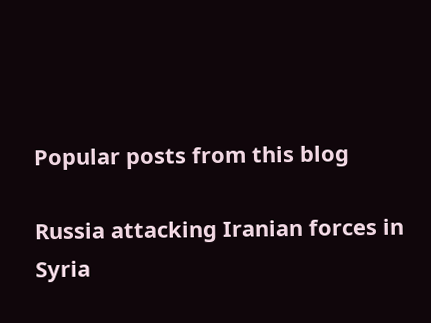Popular posts from this blog

Russia attacking Iranian forces in Syria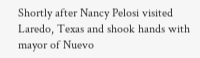Shortly after Nancy Pelosi visited Laredo, Texas and shook hands with mayor of Nuevo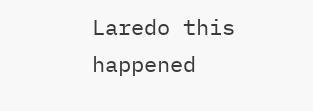Laredo this happened